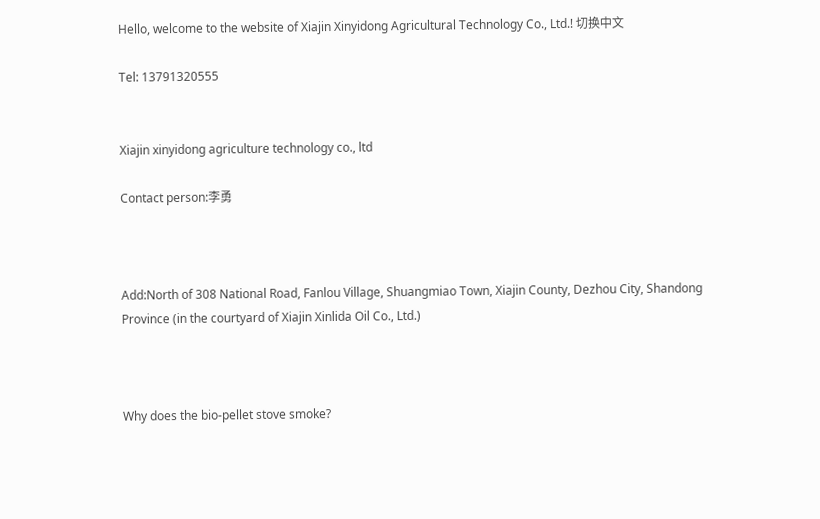Hello, welcome to the website of Xiajin Xinyidong Agricultural Technology Co., Ltd.! 切换中文

Tel: 13791320555


Xiajin xinyidong agriculture technology co., ltd

Contact person:李勇



Add:North of 308 National Road, Fanlou Village, Shuangmiao Town, Xiajin County, Dezhou City, Shandong Province (in the courtyard of Xiajin Xinlida Oil Co., Ltd.)



Why does the bio-pellet stove smoke?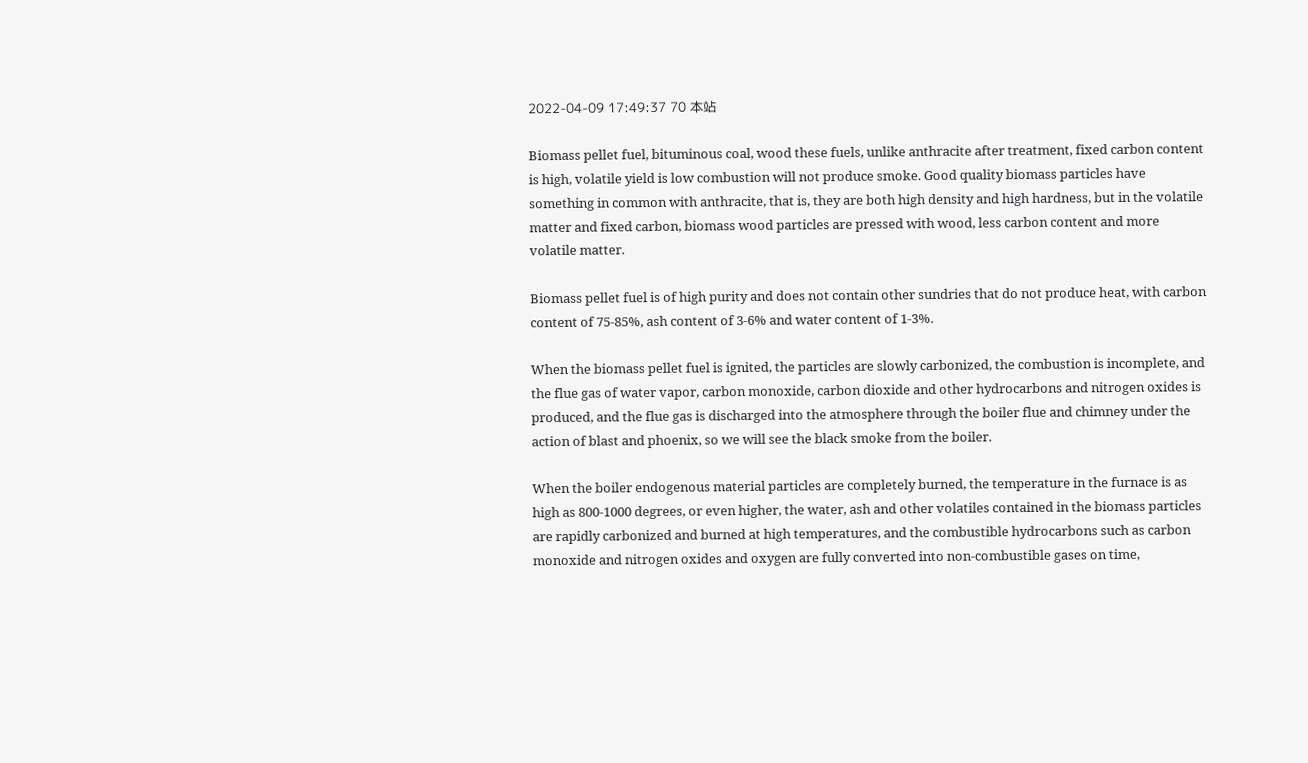2022-04-09 17:49:37 70 本站

Biomass pellet fuel, bituminous coal, wood these fuels, unlike anthracite after treatment, fixed carbon content is high, volatile yield is low combustion will not produce smoke. Good quality biomass particles have something in common with anthracite, that is, they are both high density and high hardness, but in the volatile matter and fixed carbon, biomass wood particles are pressed with wood, less carbon content and more volatile matter.

Biomass pellet fuel is of high purity and does not contain other sundries that do not produce heat, with carbon content of 75-85%, ash content of 3-6% and water content of 1-3%.

When the biomass pellet fuel is ignited, the particles are slowly carbonized, the combustion is incomplete, and the flue gas of water vapor, carbon monoxide, carbon dioxide and other hydrocarbons and nitrogen oxides is produced, and the flue gas is discharged into the atmosphere through the boiler flue and chimney under the action of blast and phoenix, so we will see the black smoke from the boiler.

When the boiler endogenous material particles are completely burned, the temperature in the furnace is as high as 800-1000 degrees, or even higher, the water, ash and other volatiles contained in the biomass particles are rapidly carbonized and burned at high temperatures, and the combustible hydrocarbons such as carbon monoxide and nitrogen oxides and oxygen are fully converted into non-combustible gases on time,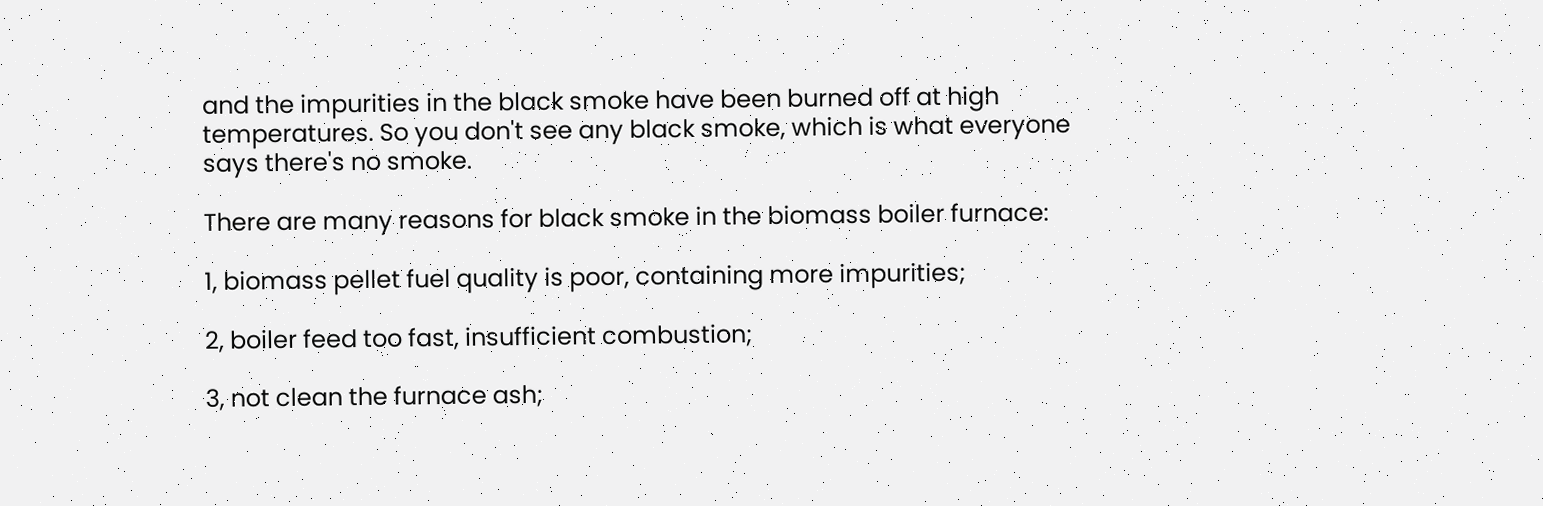and the impurities in the black smoke have been burned off at high temperatures. So you don't see any black smoke, which is what everyone says there's no smoke.

There are many reasons for black smoke in the biomass boiler furnace:

1, biomass pellet fuel quality is poor, containing more impurities;

2, boiler feed too fast, insufficient combustion;

3, not clean the furnace ash;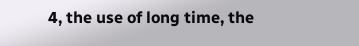4, the use of long time, the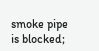smoke pipe is blocked;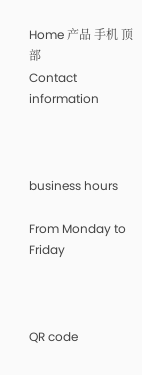Home 产品 手机 顶部
Contact information



business hours

From Monday to Friday



QR code